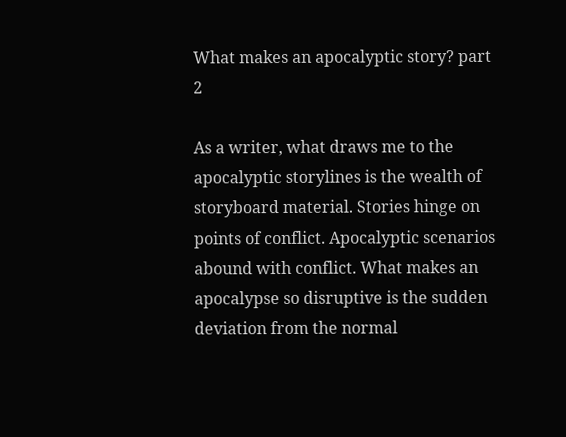What makes an apocalyptic story? part 2

As a writer, what draws me to the apocalyptic storylines is the wealth of storyboard material. Stories hinge on points of conflict. Apocalyptic scenarios abound with conflict. What makes an apocalypse so disruptive is the sudden deviation from the normal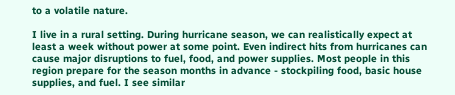to a volatile nature.

I live in a rural setting. During hurricane season, we can realistically expect at least a week without power at some point. Even indirect hits from hurricanes can cause major disruptions to fuel, food, and power supplies. Most people in this region prepare for the season months in advance - stockpiling food, basic house supplies, and fuel. I see similar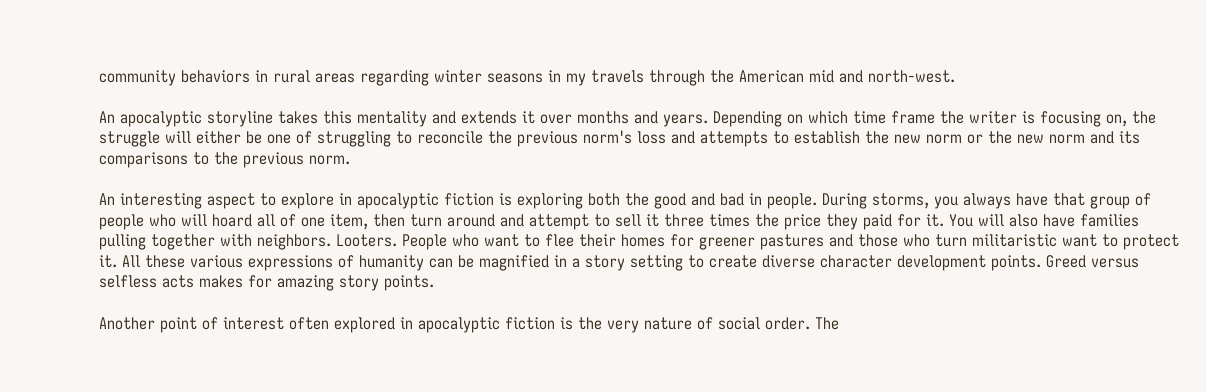community behaviors in rural areas regarding winter seasons in my travels through the American mid and north-west.

An apocalyptic storyline takes this mentality and extends it over months and years. Depending on which time frame the writer is focusing on, the struggle will either be one of struggling to reconcile the previous norm's loss and attempts to establish the new norm or the new norm and its comparisons to the previous norm.

An interesting aspect to explore in apocalyptic fiction is exploring both the good and bad in people. During storms, you always have that group of people who will hoard all of one item, then turn around and attempt to sell it three times the price they paid for it. You will also have families pulling together with neighbors. Looters. People who want to flee their homes for greener pastures and those who turn militaristic want to protect it. All these various expressions of humanity can be magnified in a story setting to create diverse character development points. Greed versus selfless acts makes for amazing story points.

Another point of interest often explored in apocalyptic fiction is the very nature of social order. The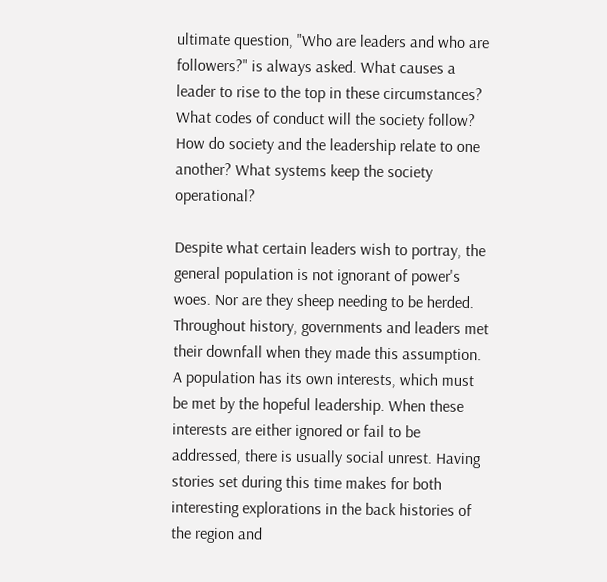ultimate question, "Who are leaders and who are followers?" is always asked. What causes a leader to rise to the top in these circumstances? What codes of conduct will the society follow? How do society and the leadership relate to one another? What systems keep the society operational?

Despite what certain leaders wish to portray, the general population is not ignorant of power's woes. Nor are they sheep needing to be herded. Throughout history, governments and leaders met their downfall when they made this assumption. A population has its own interests, which must be met by the hopeful leadership. When these interests are either ignored or fail to be addressed, there is usually social unrest. Having stories set during this time makes for both interesting explorations in the back histories of the region and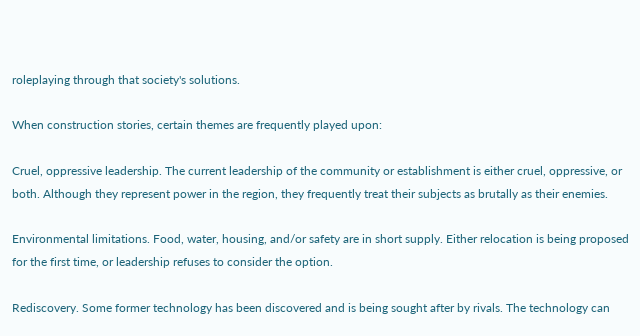roleplaying through that society's solutions.

When construction stories, certain themes are frequently played upon:

Cruel, oppressive leadership. The current leadership of the community or establishment is either cruel, oppressive, or both. Although they represent power in the region, they frequently treat their subjects as brutally as their enemies.

Environmental limitations. Food, water, housing, and/or safety are in short supply. Either relocation is being proposed for the first time, or leadership refuses to consider the option.

Rediscovery. Some former technology has been discovered and is being sought after by rivals. The technology can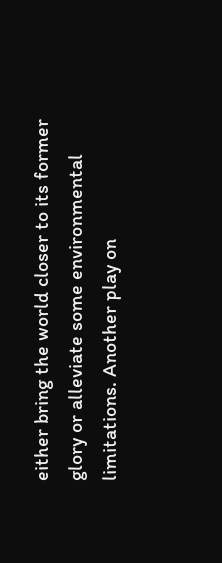either bring the world closer to its former glory or alleviate some environmental limitations. Another play on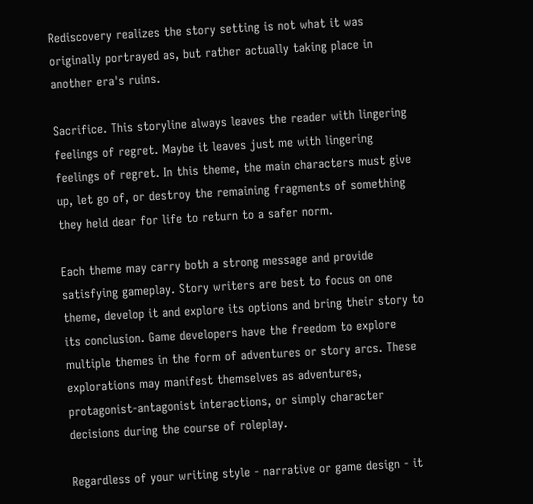Rediscovery realizes the story setting is not what it was originally portrayed as, but rather actually taking place in another era's ruins.

Sacrifice. This storyline always leaves the reader with lingering feelings of regret. Maybe it leaves just me with lingering feelings of regret. In this theme, the main characters must give up, let go of, or destroy the remaining fragments of something they held dear for life to return to a safer norm.

Each theme may carry both a strong message and provide satisfying gameplay. Story writers are best to focus on one theme, develop it and explore its options and bring their story to its conclusion. Game developers have the freedom to explore multiple themes in the form of adventures or story arcs. These explorations may manifest themselves as adventures, protagonist-antagonist interactions, or simply character decisions during the course of roleplay.

Regardless of your writing style - narrative or game design - it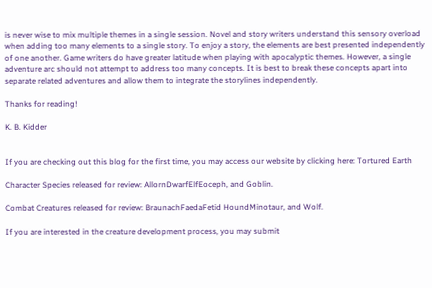is never wise to mix multiple themes in a single session. Novel and story writers understand this sensory overload when adding too many elements to a single story. To enjoy a story, the elements are best presented independently of one another. Game writers do have greater latitude when playing with apocalyptic themes. However, a single adventure arc should not attempt to address too many concepts. It is best to break these concepts apart into separate related adventures and allow them to integrate the storylines independently.

Thanks for reading!

K. B. Kidder


If you are checking out this blog for the first time, you may access our website by clicking here: Tortured Earth

Character Species released for review: AllornDwarfElfEoceph, and Goblin.

Combat Creatures released for review: BraunachFaedaFetid HoundMinotaur, and Wolf.

If you are interested in the creature development process, you may submit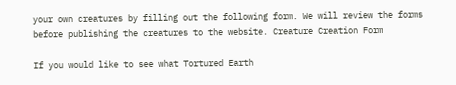your own creatures by filling out the following form. We will review the forms before publishing the creatures to the website. Creature Creation Form

If you would like to see what Tortured Earth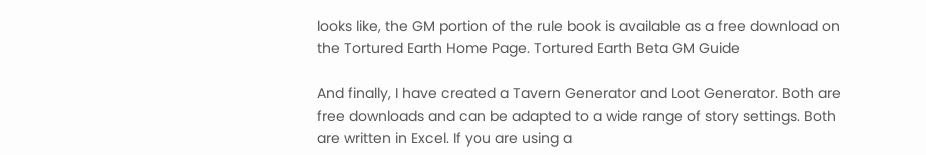looks like, the GM portion of the rule book is available as a free download on the Tortured Earth Home Page. Tortured Earth Beta GM Guide

And finally, I have created a Tavern Generator and Loot Generator. Both are free downloads and can be adapted to a wide range of story settings. Both are written in Excel. If you are using a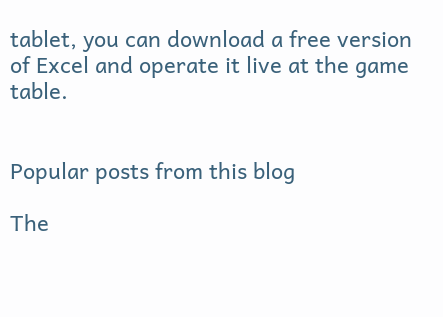tablet, you can download a free version of Excel and operate it live at the game table.


Popular posts from this blog

The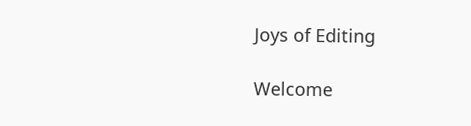Joys of Editing

Welcome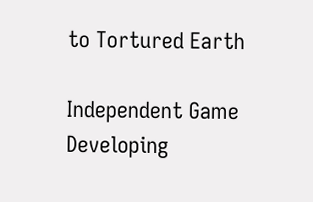to Tortured Earth

Independent Game Developing